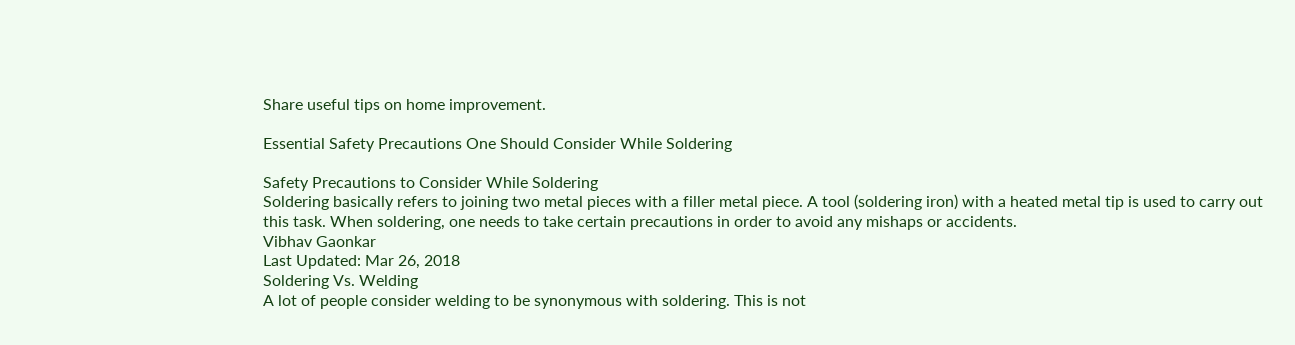Share useful tips on home improvement.

Essential Safety Precautions One Should Consider While Soldering

Safety Precautions to Consider While Soldering
Soldering basically refers to joining two metal pieces with a filler metal piece. A tool (soldering iron) with a heated metal tip is used to carry out this task. When soldering, one needs to take certain precautions in order to avoid any mishaps or accidents.
Vibhav Gaonkar
Last Updated: Mar 26, 2018
Soldering Vs. Welding
A lot of people consider welding to be synonymous with soldering. This is not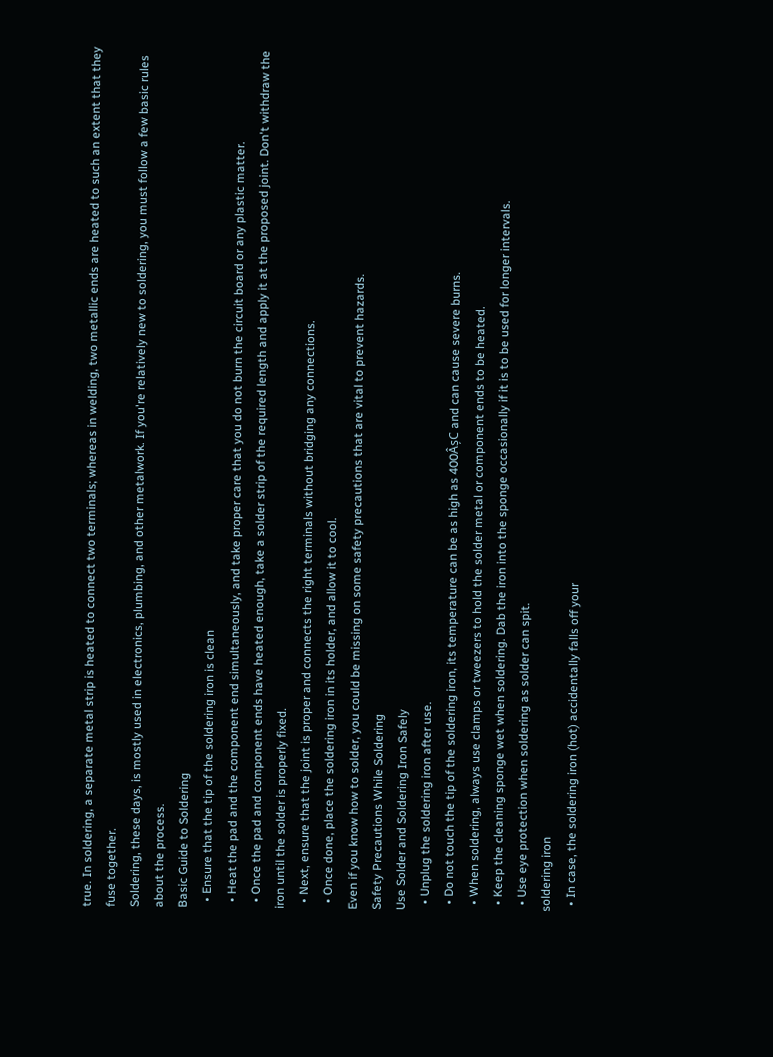true. In soldering, a separate metal strip is heated to connect two terminals; whereas in welding, two metallic ends are heated to such an extent that they fuse together.
Soldering, these days, is mostly used in electronics, plumbing, and other metalwork. If you're relatively new to soldering, you must follow a few basic rules about the process.
Basic Guide to Soldering
  • Ensure that the tip of the soldering iron is clean
  • Heat the pad and the component end simultaneously, and take proper care that you do not burn the circuit board or any plastic matter.
  • Once the pad and component ends have heated enough, take a solder strip of the required length and apply it at the proposed joint. Don't withdraw the iron until the solder is properly fixed.
  • Next, ensure that the joint is proper and connects the right terminals without bridging any connections.
  • Once done, place the soldering iron in its holder, and allow it to cool.
Even if you know how to solder, you could be missing on some safety precautions that are vital to prevent hazards.
Safety Precautions While Soldering
Use Solder and Soldering Iron Safely
  • Unplug the soldering iron after use.
  • Do not touch the tip of the soldering iron, its temperature can be as high as 400ÂșC and can cause severe burns.
  • When soldering, always use clamps or tweezers to hold the solder metal or component ends to be heated.
  • Keep the cleaning sponge wet when soldering. Dab the iron into the sponge occasionally if it is to be used for longer intervals.
  • Use eye protection when soldering as solder can spit.
soldering iron
  • In case, the soldering iron (hot) accidentally falls off your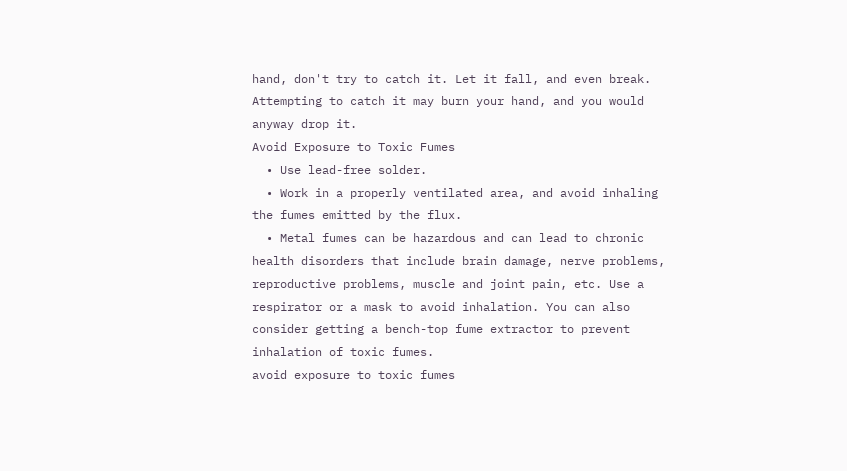hand, don't try to catch it. Let it fall, and even break. Attempting to catch it may burn your hand, and you would anyway drop it.
Avoid Exposure to Toxic Fumes
  • Use lead-free solder.
  • Work in a properly ventilated area, and avoid inhaling the fumes emitted by the flux.
  • Metal fumes can be hazardous and can lead to chronic health disorders that include brain damage, nerve problems, reproductive problems, muscle and joint pain, etc. Use a respirator or a mask to avoid inhalation. You can also consider getting a bench-top fume extractor to prevent inhalation of toxic fumes.
avoid exposure to toxic fumes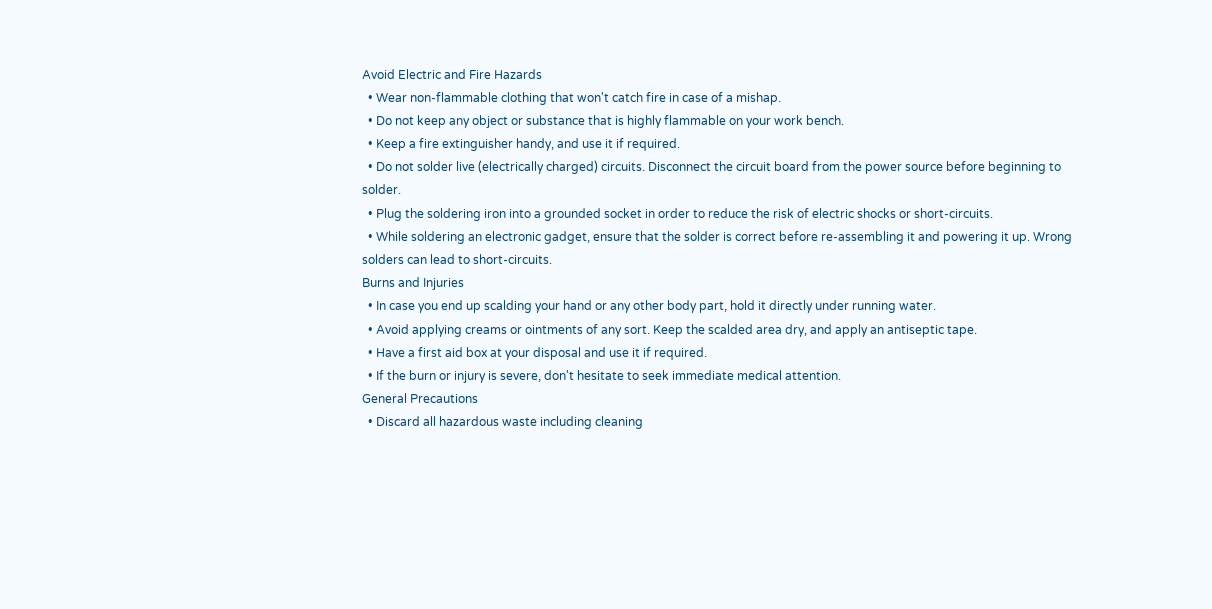Avoid Electric and Fire Hazards
  • Wear non-flammable clothing that won't catch fire in case of a mishap.
  • Do not keep any object or substance that is highly flammable on your work bench.
  • Keep a fire extinguisher handy, and use it if required.
  • Do not solder live (electrically charged) circuits. Disconnect the circuit board from the power source before beginning to solder.
  • Plug the soldering iron into a grounded socket in order to reduce the risk of electric shocks or short-circuits.
  • While soldering an electronic gadget, ensure that the solder is correct before re-assembling it and powering it up. Wrong solders can lead to short-circuits.
Burns and Injuries
  • In case you end up scalding your hand or any other body part, hold it directly under running water.
  • Avoid applying creams or ointments of any sort. Keep the scalded area dry, and apply an antiseptic tape.
  • Have a first aid box at your disposal and use it if required.
  • If the burn or injury is severe, don't hesitate to seek immediate medical attention.
General Precautions
  • Discard all hazardous waste including cleaning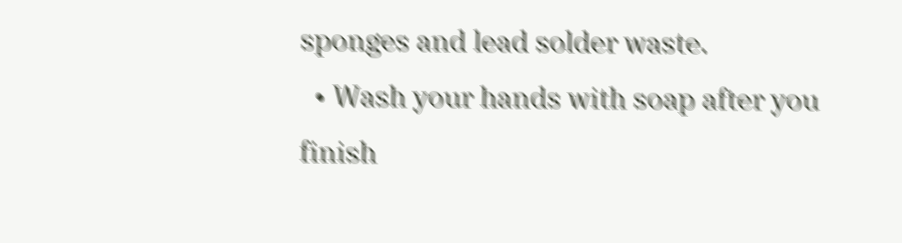sponges and lead solder waste.
  • Wash your hands with soap after you finish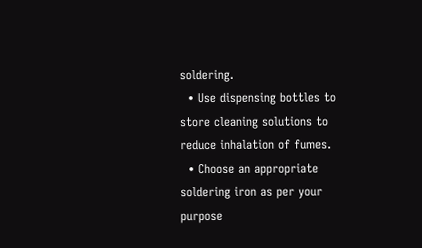soldering.
  • Use dispensing bottles to store cleaning solutions to reduce inhalation of fumes.
  • Choose an appropriate soldering iron as per your purpose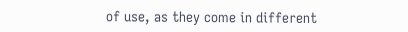of use, as they come in different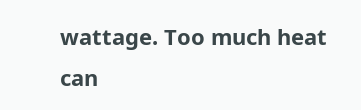wattage. Too much heat can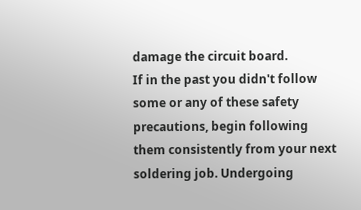damage the circuit board.
If in the past you didn't follow some or any of these safety precautions, begin following them consistently from your next soldering job. Undergoing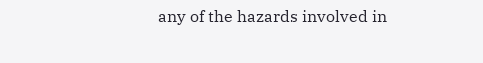any of the hazards involved in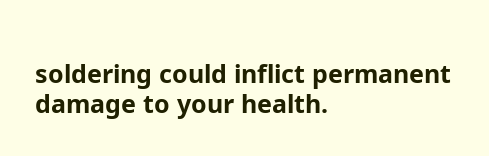soldering could inflict permanent damage to your health.